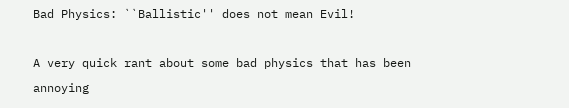Bad Physics: ``Ballistic'' does not mean Evil!

A very quick rant about some bad physics that has been annoying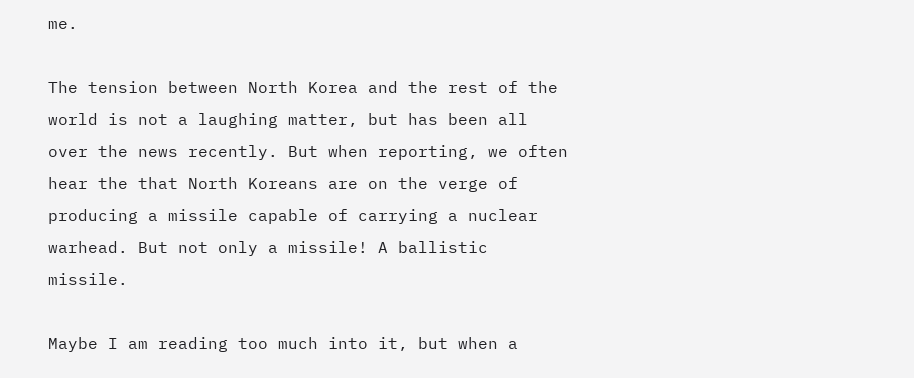me.

The tension between North Korea and the rest of the world is not a laughing matter, but has been all over the news recently. But when reporting, we often hear the that North Koreans are on the verge of producing a missile capable of carrying a nuclear warhead. But not only a missile! A ballistic missile.

Maybe I am reading too much into it, but when a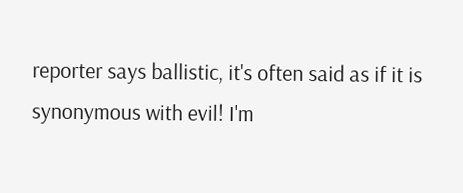reporter says ballistic, it's often said as if it is synonymous with evil! I'm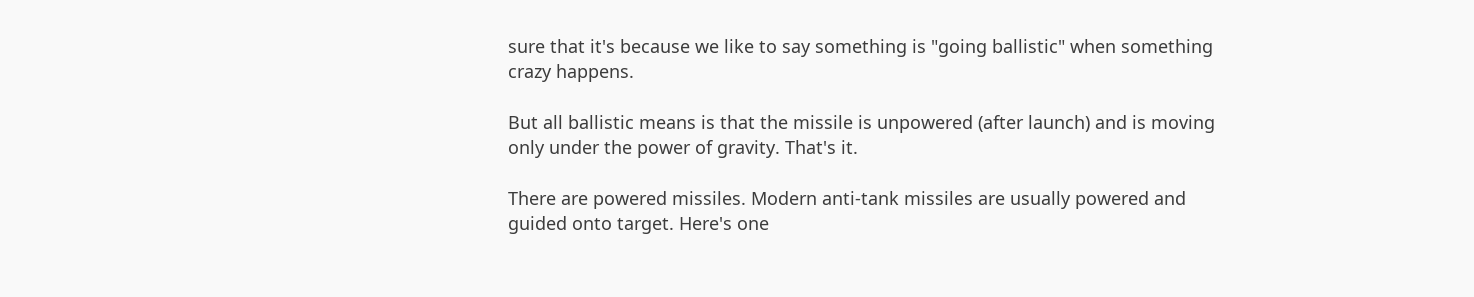sure that it's because we like to say something is "going ballistic" when something crazy happens.

But all ballistic means is that the missile is unpowered (after launch) and is moving only under the power of gravity. That's it.

There are powered missiles. Modern anti-tank missiles are usually powered and guided onto target. Here's one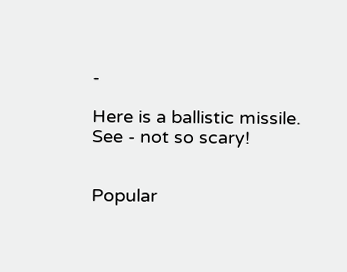-

Here is a ballistic missile.
See - not so scary!


Popular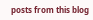posts from this blog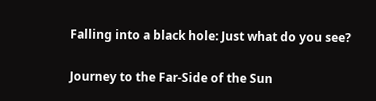Falling into a black hole: Just what do you see?

Journey to the Far-Side of the Sun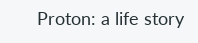Proton: a life story